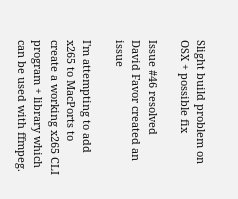Slight build problem on OSX + possible fix

Issue #46 resolved
David Favor created an issue

I'm attempting to add x265 to MacPorts to create a working x265 CLI program + library which can be used with ffmpeg.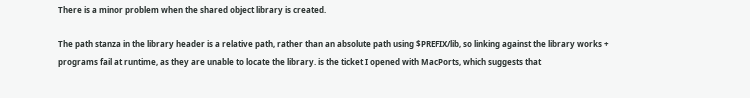There is a minor problem when the shared object library is created.

The path stanza in the library header is a relative path, rather than an absolute path using $PREFIX/lib, so linking against the library works + programs fail at runtime, as they are unable to locate the library. is the ticket I opened with MacPorts, which suggests that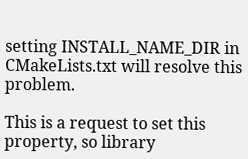setting INSTALL_NAME_DIR in CMakeLists.txt will resolve this problem.

This is a request to set this property, so library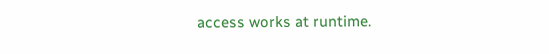access works at runtime.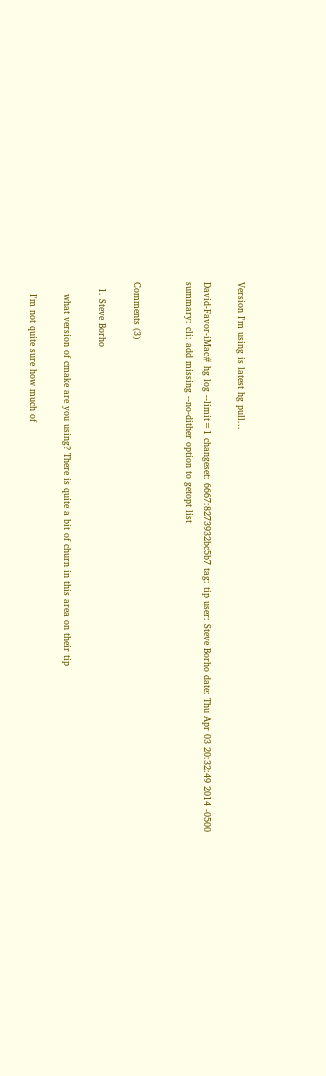Version I'm using is latest hg pull...

David-Favor-iMac# hg log --limit=1 changeset: 6667:8273932bc5b7 tag: tip user: Steve Borho date: Thu Apr 03 20:32:49 2014 -0500 summary: cli: add missing --no-dither option to getopt list


Comments (3)

  1. Steve Borho

    what version of cmake are you using? There is quite a bit of churn in this area on their tip

    I'm not quite sure how much of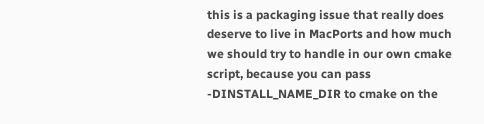this is a packaging issue that really does deserve to live in MacPorts and how much we should try to handle in our own cmake script, because you can pass -DINSTALL_NAME_DIR to cmake on the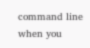command line when you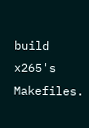build x265's Makefiles.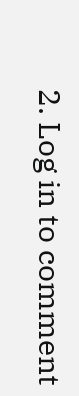2. Log in to comment